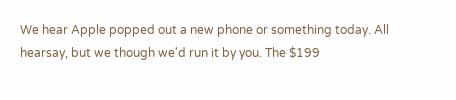We hear Apple popped out a new phone or something today. All hearsay, but we though we'd run it by you. The $199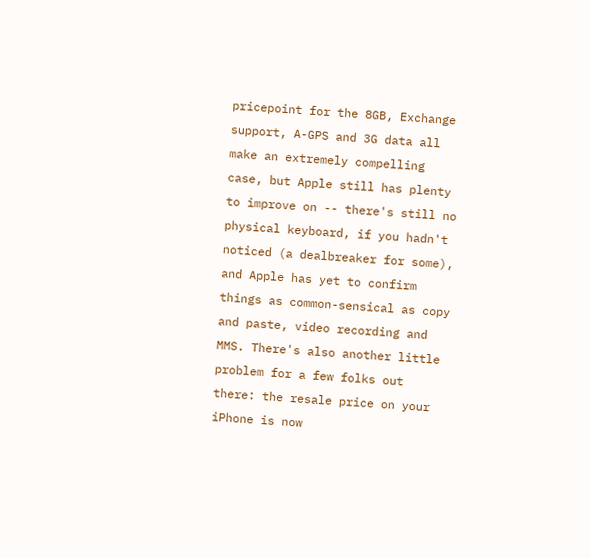pricepoint for the 8GB, Exchange support, A-GPS and 3G data all make an extremely compelling case, but Apple still has plenty to improve on -- there's still no physical keyboard, if you hadn't noticed (a dealbreaker for some), and Apple has yet to confirm things as common-sensical as copy and paste, video recording and MMS. There's also another little problem for a few folks out there: the resale price on your iPhone is now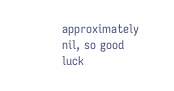approximately nil, so good luck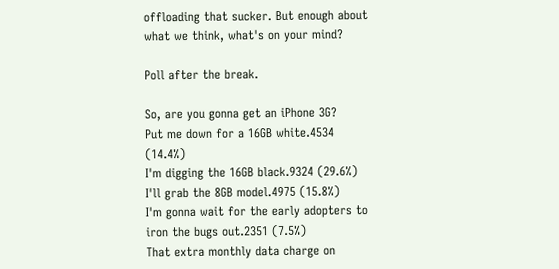offloading that sucker. But enough about what we think, what's on your mind?

Poll after the break.

So, are you gonna get an iPhone 3G?
Put me down for a 16GB white.4534 (14.4%)
I'm digging the 16GB black.9324 (29.6%)
I'll grab the 8GB model.4975 (15.8%)
I'm gonna wait for the early adopters to iron the bugs out.2351 (7.5%)
That extra monthly data charge on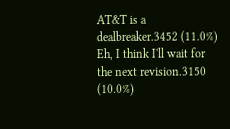AT&T is a dealbreaker.3452 (11.0%)
Eh, I think I'll wait for the next revision.3150 (10.0%)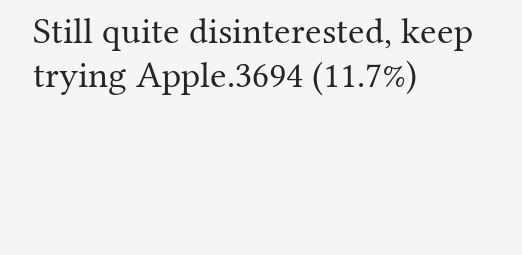Still quite disinterested, keep trying Apple.3694 (11.7%)